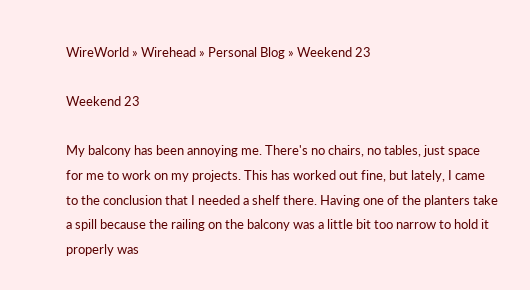WireWorld » Wirehead » Personal Blog » Weekend 23

Weekend 23

My balcony has been annoying me. There's no chairs, no tables, just space for me to work on my projects. This has worked out fine, but lately, I came to the conclusion that I needed a shelf there. Having one of the planters take a spill because the railing on the balcony was a little bit too narrow to hold it properly was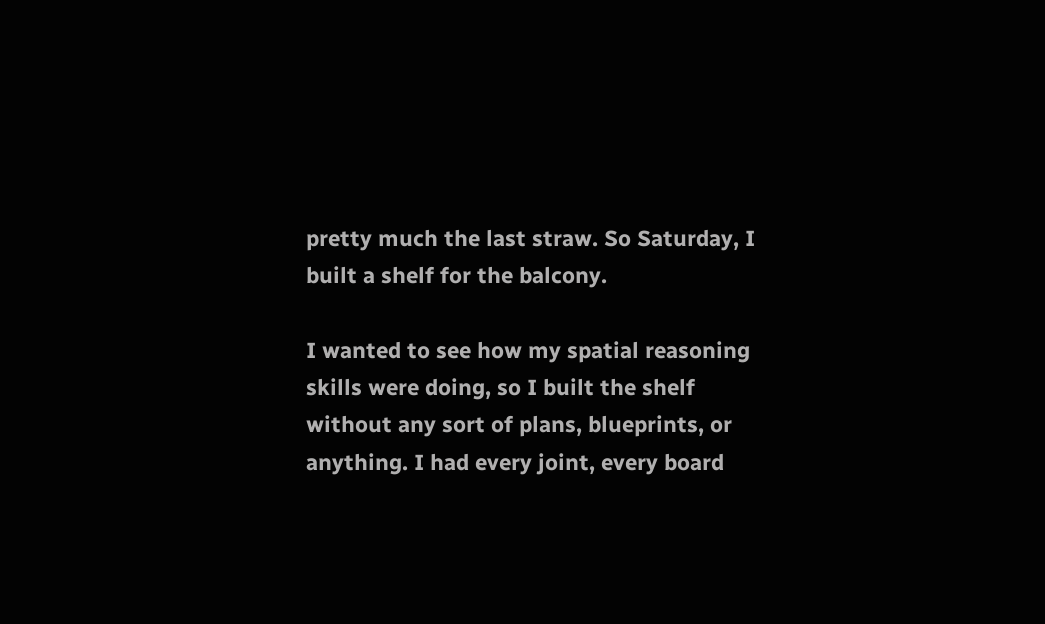pretty much the last straw. So Saturday, I built a shelf for the balcony.

I wanted to see how my spatial reasoning skills were doing, so I built the shelf without any sort of plans, blueprints, or anything. I had every joint, every board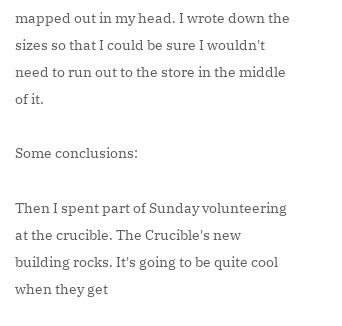mapped out in my head. I wrote down the sizes so that I could be sure I wouldn't need to run out to the store in the middle of it.

Some conclusions:

Then I spent part of Sunday volunteering at the crucible. The Crucible's new building rocks. It's going to be quite cool when they get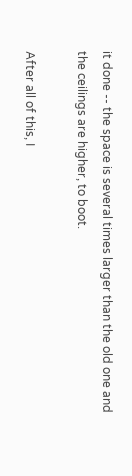it done -- the space is several times larger than the old one and the ceilings are higher, to boot.

After all of this, I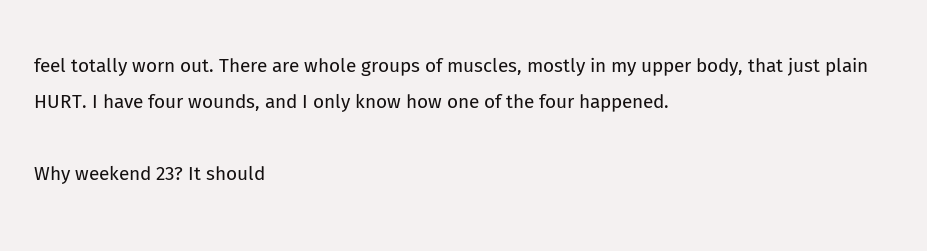feel totally worn out. There are whole groups of muscles, mostly in my upper body, that just plain HURT. I have four wounds, and I only know how one of the four happened.

Why weekend 23? It should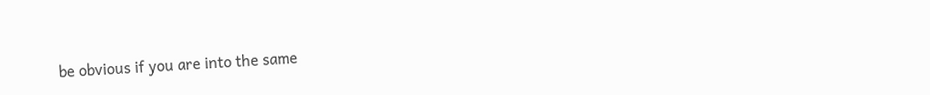be obvious if you are into the same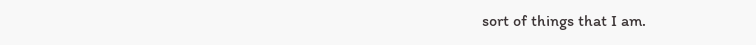sort of things that I am.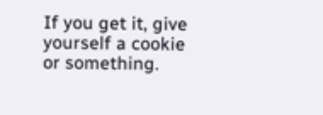If you get it, give yourself a cookie or something.